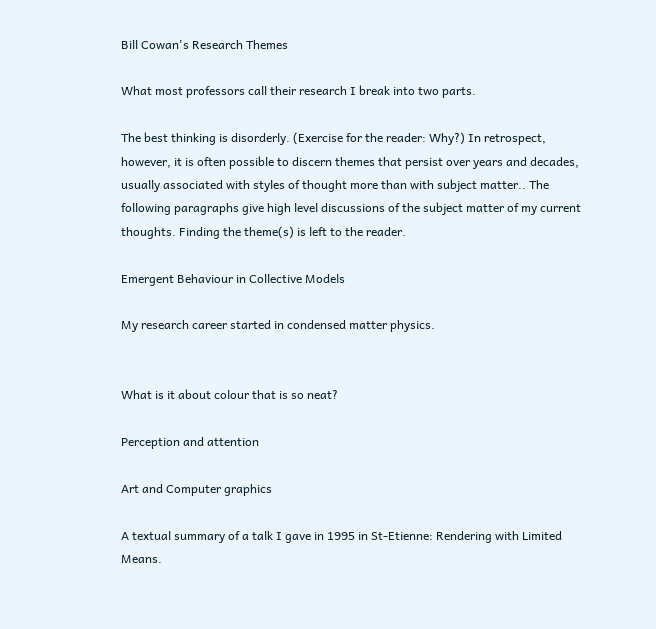Bill Cowan's Research Themes

What most professors call their research I break into two parts.

The best thinking is disorderly. (Exercise for the reader: Why?) In retrospect, however, it is often possible to discern themes that persist over years and decades, usually associated with styles of thought more than with subject matter.. The following paragraphs give high level discussions of the subject matter of my current thoughts. Finding the theme(s) is left to the reader.

Emergent Behaviour in Collective Models

My research career started in condensed matter physics.


What is it about colour that is so neat?

Perception and attention

Art and Computer graphics

A textual summary of a talk I gave in 1995 in St-Etienne: Rendering with Limited Means.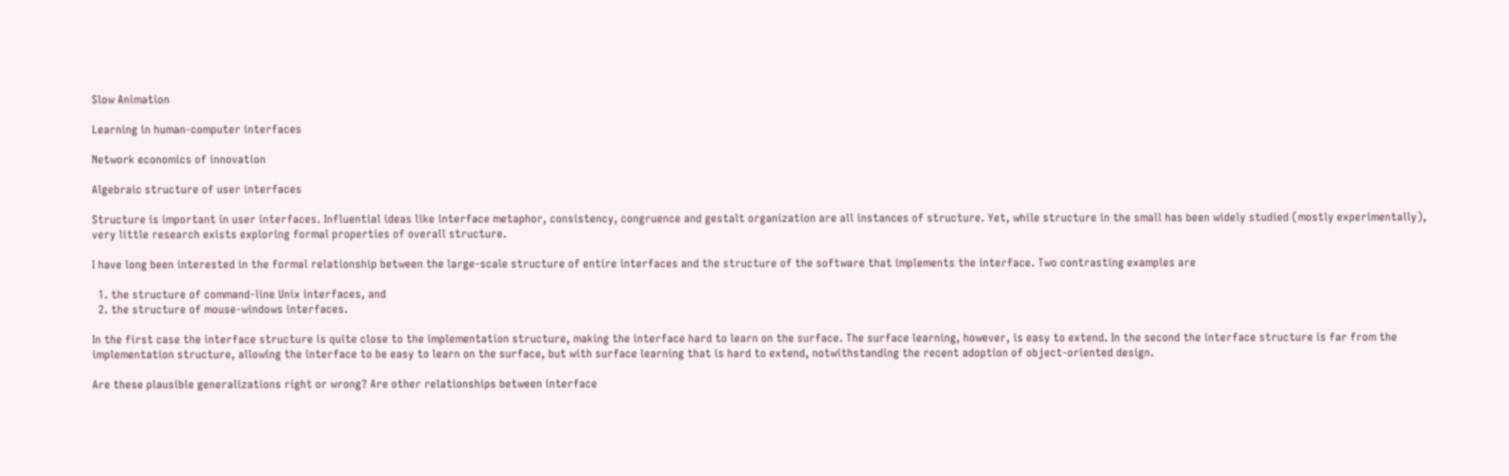Slow Animation

Learning in human-computer interfaces

Network economics of innovation

Algebraic structure of user interfaces

Structure is important in user interfaces. Influential ideas like interface metaphor, consistency, congruence and gestalt organization are all instances of structure. Yet, while structure in the small has been widely studied (mostly experimentally), very little research exists exploring formal properties of overall structure.

I have long been interested in the formal relationship between the large-scale structure of entire interfaces and the structure of the software that implements the interface. Two contrasting examples are

  1. the structure of command-line Unix interfaces, and
  2. the structure of mouse-windows interfaces.

In the first case the interface structure is quite close to the implementation structure, making the interface hard to learn on the surface. The surface learning, however, is easy to extend. In the second the interface structure is far from the implementation structure, allowing the interface to be easy to learn on the surface, but with surface learning that is hard to extend, notwithstanding the recent adoption of object-oriented design.

Are these plausible generalizations right or wrong? Are other relationships between interface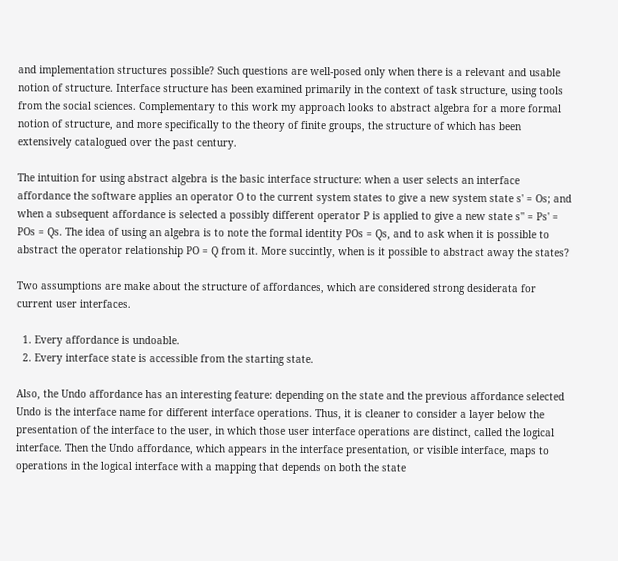and implementation structures possible? Such questions are well-posed only when there is a relevant and usable notion of structure. Interface structure has been examined primarily in the context of task structure, using tools from the social sciences. Complementary to this work my approach looks to abstract algebra for a more formal notion of structure, and more specifically to the theory of finite groups, the structure of which has been extensively catalogued over the past century.

The intuition for using abstract algebra is the basic interface structure: when a user selects an interface affordance the software applies an operator O to the current system states to give a new system state s' = Os; and when a subsequent affordance is selected a possibly different operator P is applied to give a new state s'' = Ps' = POs = Qs. The idea of using an algebra is to note the formal identity POs = Qs, and to ask when it is possible to abstract the operator relationship PO = Q from it. More succintly, when is it possible to abstract away the states?

Two assumptions are make about the structure of affordances, which are considered strong desiderata for current user interfaces.

  1. Every affordance is undoable.
  2. Every interface state is accessible from the starting state.

Also, the Undo affordance has an interesting feature: depending on the state and the previous affordance selected Undo is the interface name for different interface operations. Thus, it is cleaner to consider a layer below the presentation of the interface to the user, in which those user interface operations are distinct, called the logical interface. Then the Undo affordance, which appears in the interface presentation, or visible interface, maps to operations in the logical interface with a mapping that depends on both the state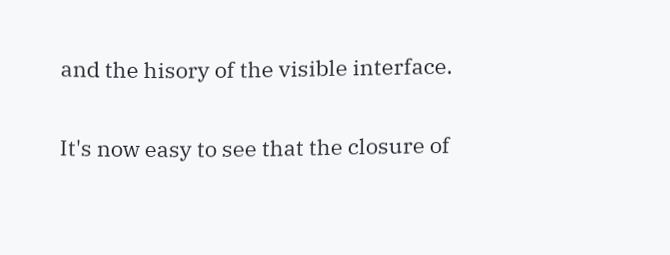and the hisory of the visible interface.

It's now easy to see that the closure of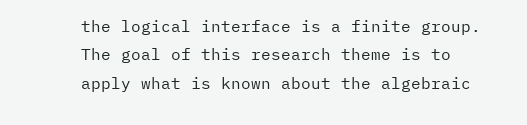the logical interface is a finite group. The goal of this research theme is to apply what is known about the algebraic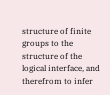structure of finite groups to the structure of the logical interface, and therefrom to infer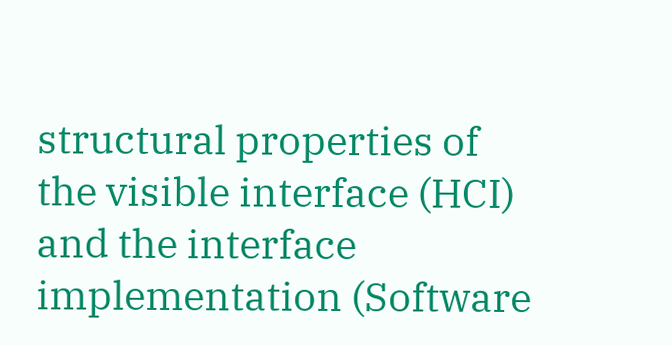structural properties of the visible interface (HCI) and the interface implementation (Software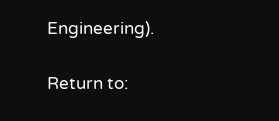Engineering).

Return to: